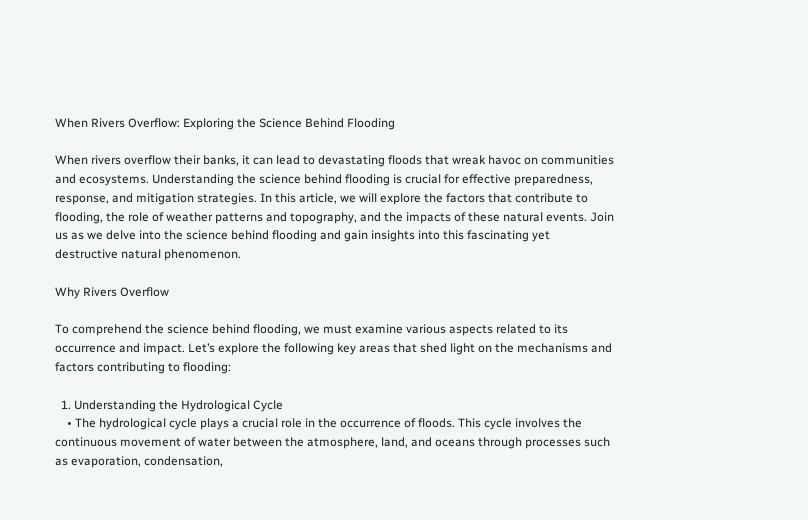When Rivers Overflow: Exploring the Science Behind Flooding

When rivers overflow their banks, it can lead to devastating floods that wreak havoc on communities and ecosystems. Understanding the science behind flooding is crucial for effective preparedness, response, and mitigation strategies. In this article, we will explore the factors that contribute to flooding, the role of weather patterns and topography, and the impacts of these natural events. Join us as we delve into the science behind flooding and gain insights into this fascinating yet destructive natural phenomenon.

Why Rivers Overflow

To comprehend the science behind flooding, we must examine various aspects related to its occurrence and impact. Let’s explore the following key areas that shed light on the mechanisms and factors contributing to flooding:

  1. Understanding the Hydrological Cycle
    • The hydrological cycle plays a crucial role in the occurrence of floods. This cycle involves the continuous movement of water between the atmosphere, land, and oceans through processes such as evaporation, condensation,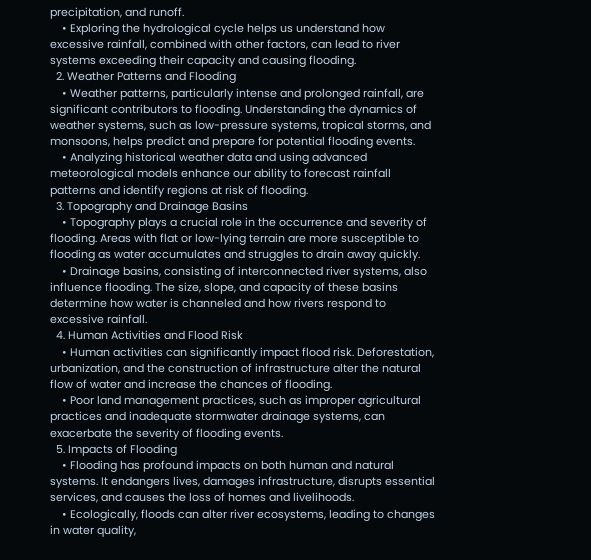precipitation, and runoff.
    • Exploring the hydrological cycle helps us understand how excessive rainfall, combined with other factors, can lead to river systems exceeding their capacity and causing flooding.
  2. Weather Patterns and Flooding
    • Weather patterns, particularly intense and prolonged rainfall, are significant contributors to flooding. Understanding the dynamics of weather systems, such as low-pressure systems, tropical storms, and monsoons, helps predict and prepare for potential flooding events.
    • Analyzing historical weather data and using advanced meteorological models enhance our ability to forecast rainfall patterns and identify regions at risk of flooding.
  3. Topography and Drainage Basins
    • Topography plays a crucial role in the occurrence and severity of flooding. Areas with flat or low-lying terrain are more susceptible to flooding as water accumulates and struggles to drain away quickly.
    • Drainage basins, consisting of interconnected river systems, also influence flooding. The size, slope, and capacity of these basins determine how water is channeled and how rivers respond to excessive rainfall.
  4. Human Activities and Flood Risk
    • Human activities can significantly impact flood risk. Deforestation, urbanization, and the construction of infrastructure alter the natural flow of water and increase the chances of flooding.
    • Poor land management practices, such as improper agricultural practices and inadequate stormwater drainage systems, can exacerbate the severity of flooding events.
  5. Impacts of Flooding
    • Flooding has profound impacts on both human and natural systems. It endangers lives, damages infrastructure, disrupts essential services, and causes the loss of homes and livelihoods.
    • Ecologically, floods can alter river ecosystems, leading to changes in water quality,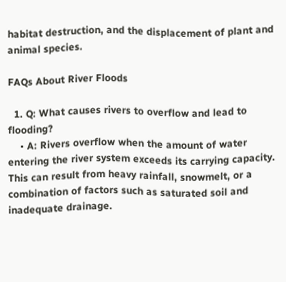habitat destruction, and the displacement of plant and animal species.

FAQs About River Floods

  1. Q: What causes rivers to overflow and lead to flooding?
    • A: Rivers overflow when the amount of water entering the river system exceeds its carrying capacity. This can result from heavy rainfall, snowmelt, or a combination of factors such as saturated soil and inadequate drainage.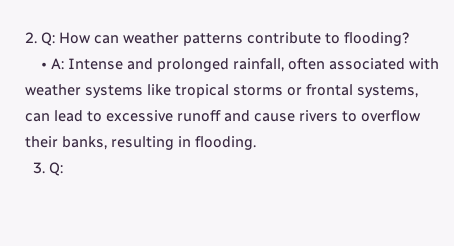2. Q: How can weather patterns contribute to flooding?
    • A: Intense and prolonged rainfall, often associated with weather systems like tropical storms or frontal systems, can lead to excessive runoff and cause rivers to overflow their banks, resulting in flooding.
  3. Q: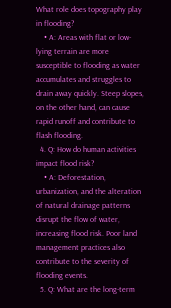What role does topography play in flooding?
    • A: Areas with flat or low-lying terrain are more susceptible to flooding as water accumulates and struggles to drain away quickly. Steep slopes, on the other hand, can cause rapid runoff and contribute to flash flooding.
  4. Q: How do human activities impact flood risk?
    • A: Deforestation, urbanization, and the alteration of natural drainage patterns disrupt the flow of water, increasing flood risk. Poor land management practices also contribute to the severity of flooding events.
  5. Q: What are the long-term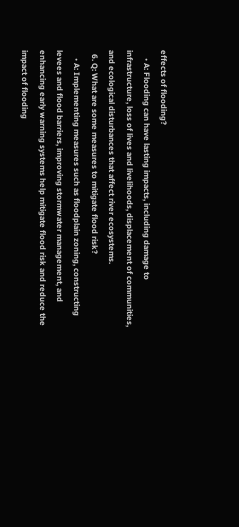effects of flooding?
    • A: Flooding can have lasting impacts, including damage to infrastructure, loss of lives and livelihoods, displacement of communities, and ecological disturbances that affect river ecosystems.
  6. Q: What are some measures to mitigate flood risk?
    • A: Implementing measures such as floodplain zoning, constructing levees and flood barriers, improving stormwater management, and enhancing early warning systems help mitigate flood risk and reduce the impact of flooding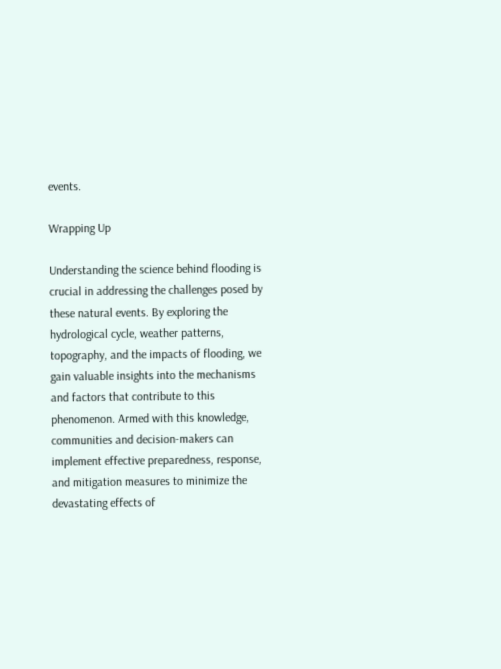events.

Wrapping Up

Understanding the science behind flooding is crucial in addressing the challenges posed by these natural events. By exploring the hydrological cycle, weather patterns, topography, and the impacts of flooding, we gain valuable insights into the mechanisms and factors that contribute to this phenomenon. Armed with this knowledge, communities and decision-makers can implement effective preparedness, response, and mitigation measures to minimize the devastating effects of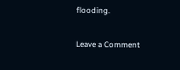flooding.

Leave a Comment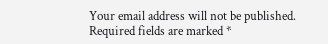Your email address will not be published. Required fields are marked *